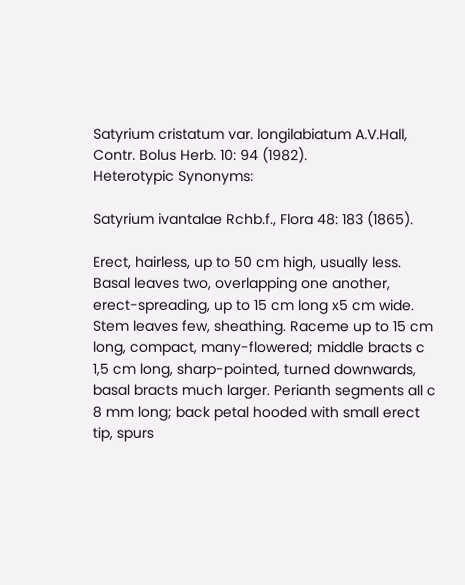Satyrium cristatum var. longilabiatum A.V.Hall, Contr. Bolus Herb. 10: 94 (1982).
Heterotypic Synonyms:

Satyrium ivantalae Rchb.f., Flora 48: 183 (1865).

Erect, hairless, up to 50 cm high, usually less. Basal leaves two, overlapping one another, erect-spreading, up to 15 cm long x5 cm wide. Stem leaves few, sheathing. Raceme up to 15 cm long, compact, many-flowered; middle bracts c 1,5 cm long, sharp-pointed, turned downwards, basal bracts much larger. Perianth segments all c 8 mm long; back petal hooded with small erect tip, spurs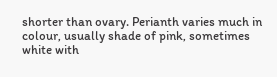shorter than ovary. Perianth varies much in colour, usually shade of pink, sometimes white with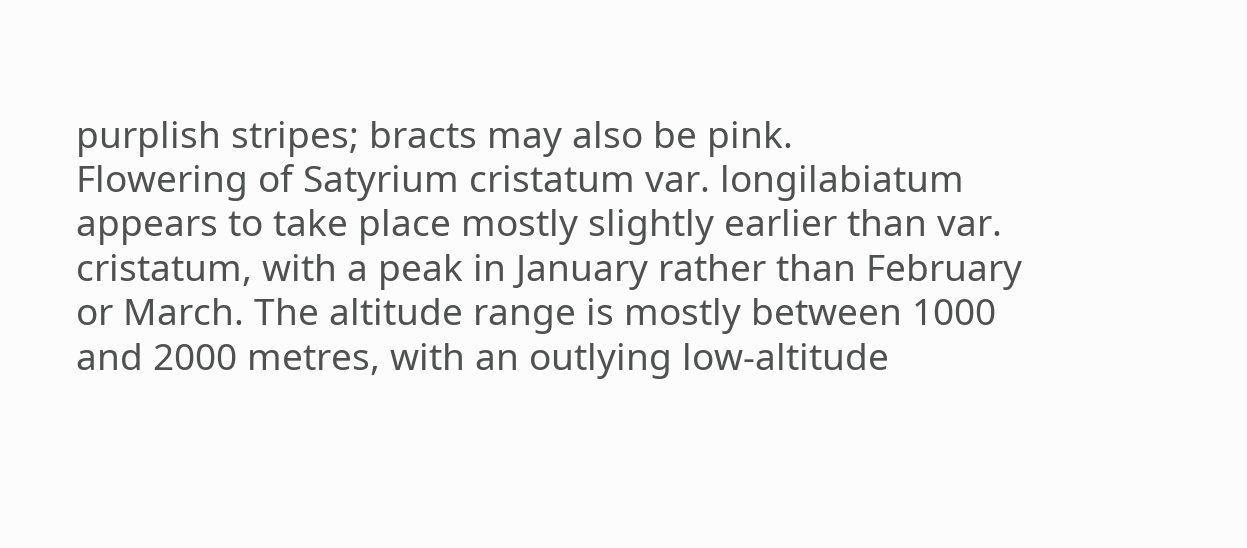purplish stripes; bracts may also be pink.
Flowering of Satyrium cristatum var. longilabiatum appears to take place mostly slightly earlier than var. cristatum, with a peak in January rather than February or March. The altitude range is mostly between 1000 and 2000 metres, with an outlying low-altitude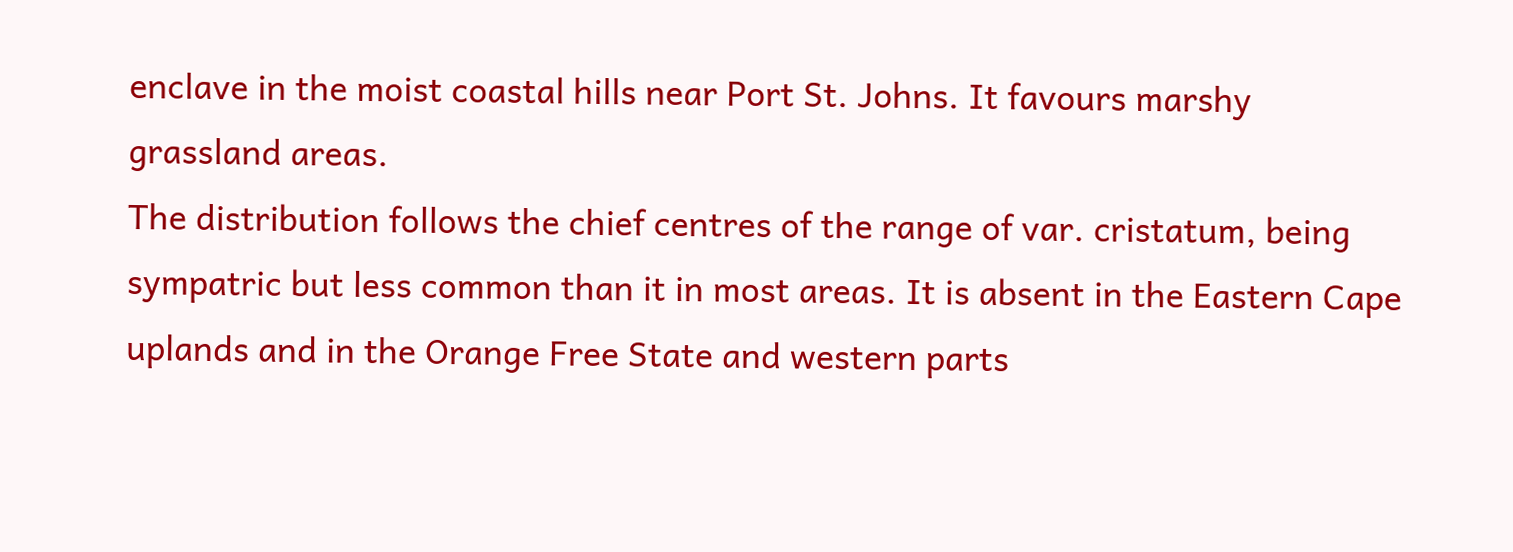enclave in the moist coastal hills near Port St. Johns. It favours marshy grassland areas.
The distribution follows the chief centres of the range of var. cristatum, being sympatric but less common than it in most areas. It is absent in the Eastern Cape uplands and in the Orange Free State and western parts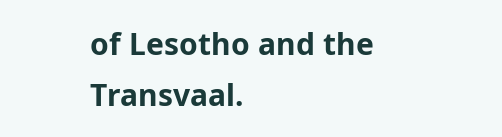of Lesotho and the Transvaal.